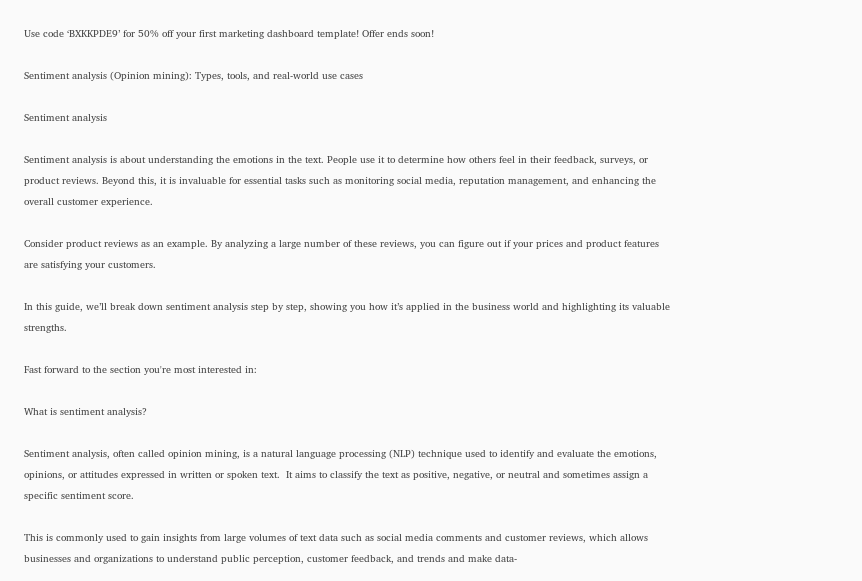Use code ‘BXKKPDE9’ for 50% off your first marketing dashboard template! Offer ends soon!

Sentiment analysis (Opinion mining): Types, tools, and real-world use cases

Sentiment analysis

Sentiment analysis is about understanding the emotions in the text. People use it to determine how others feel in their feedback, surveys, or product reviews. Beyond this, it is invaluable for essential tasks such as monitoring social media, reputation management, and enhancing the overall customer experience.

Consider product reviews as an example. By analyzing a large number of these reviews, you can figure out if your prices and product features are satisfying your customers.

In this guide, we’ll break down sentiment analysis step by step, showing you how it’s applied in the business world and highlighting its valuable strengths.

Fast forward to the section you're most interested in:

What is sentiment analysis?

Sentiment analysis, often called opinion mining, is a natural language processing (NLP) technique used to identify and evaluate the emotions, opinions, or attitudes expressed in written or spoken text.  It aims to classify the text as positive, negative, or neutral and sometimes assign a specific sentiment score.

This is commonly used to gain insights from large volumes of text data such as social media comments and customer reviews, which allows businesses and organizations to understand public perception, customer feedback, and trends and make data-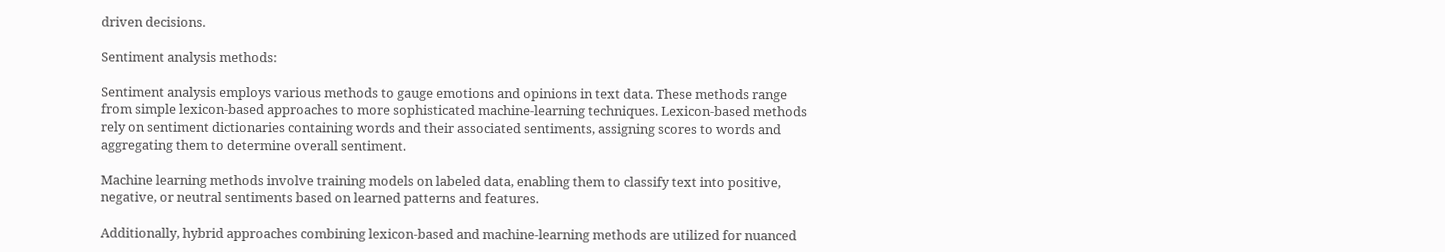driven decisions.

Sentiment analysis methods:

Sentiment analysis employs various methods to gauge emotions and opinions in text data. These methods range from simple lexicon-based approaches to more sophisticated machine-learning techniques. Lexicon-based methods rely on sentiment dictionaries containing words and their associated sentiments, assigning scores to words and aggregating them to determine overall sentiment.

Machine learning methods involve training models on labeled data, enabling them to classify text into positive, negative, or neutral sentiments based on learned patterns and features.

Additionally, hybrid approaches combining lexicon-based and machine-learning methods are utilized for nuanced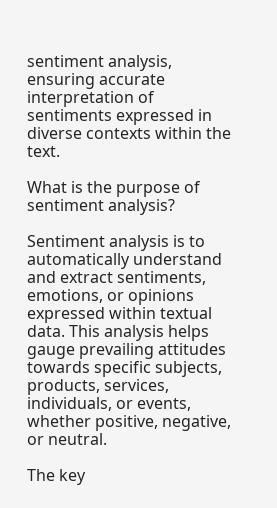sentiment analysis, ensuring accurate interpretation of sentiments expressed in diverse contexts within the text.

What is the purpose of sentiment analysis?

Sentiment analysis is to automatically understand and extract sentiments, emotions, or opinions expressed within textual data. This analysis helps gauge prevailing attitudes towards specific subjects, products, services, individuals, or events, whether positive, negative, or neutral.

The key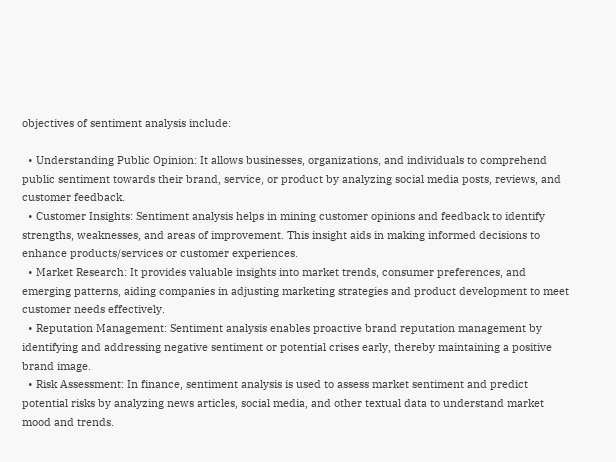objectives of sentiment analysis include:

  • Understanding Public Opinion: It allows businesses, organizations, and individuals to comprehend public sentiment towards their brand, service, or product by analyzing social media posts, reviews, and customer feedback.
  • Customer Insights: Sentiment analysis helps in mining customer opinions and feedback to identify strengths, weaknesses, and areas of improvement. This insight aids in making informed decisions to enhance products/services or customer experiences.
  • Market Research: It provides valuable insights into market trends, consumer preferences, and emerging patterns, aiding companies in adjusting marketing strategies and product development to meet customer needs effectively.
  • Reputation Management: Sentiment analysis enables proactive brand reputation management by identifying and addressing negative sentiment or potential crises early, thereby maintaining a positive brand image.
  • Risk Assessment: In finance, sentiment analysis is used to assess market sentiment and predict potential risks by analyzing news articles, social media, and other textual data to understand market mood and trends.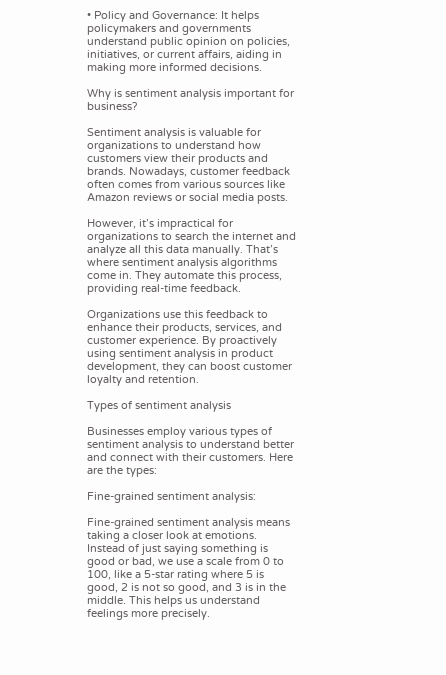• Policy and Governance: It helps policymakers and governments understand public opinion on policies, initiatives, or current affairs, aiding in making more informed decisions.

Why is sentiment analysis important for business?

Sentiment analysis is valuable for organizations to understand how customers view their products and brands. Nowadays, customer feedback often comes from various sources like Amazon reviews or social media posts.

However, it’s impractical for organizations to search the internet and analyze all this data manually. That’s where sentiment analysis algorithms come in. They automate this process, providing real-time feedback.

Organizations use this feedback to enhance their products, services, and customer experience. By proactively using sentiment analysis in product development, they can boost customer loyalty and retention.

Types of sentiment analysis

Businesses employ various types of sentiment analysis to understand better and connect with their customers. Here are the types:

Fine-grained sentiment analysis:

Fine-grained sentiment analysis means taking a closer look at emotions. Instead of just saying something is good or bad, we use a scale from 0 to 100, like a 5-star rating where 5 is good, 2 is not so good, and 3 is in the middle. This helps us understand feelings more precisely.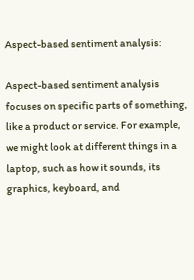Aspect-based sentiment analysis:

Aspect-based sentiment analysis focuses on specific parts of something, like a product or service. For example, we might look at different things in a laptop, such as how it sounds, its graphics, keyboard, and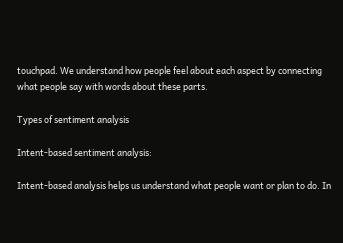touchpad. We understand how people feel about each aspect by connecting what people say with words about these parts.

Types of sentiment analysis

Intent-based sentiment analysis:

Intent-based analysis helps us understand what people want or plan to do. In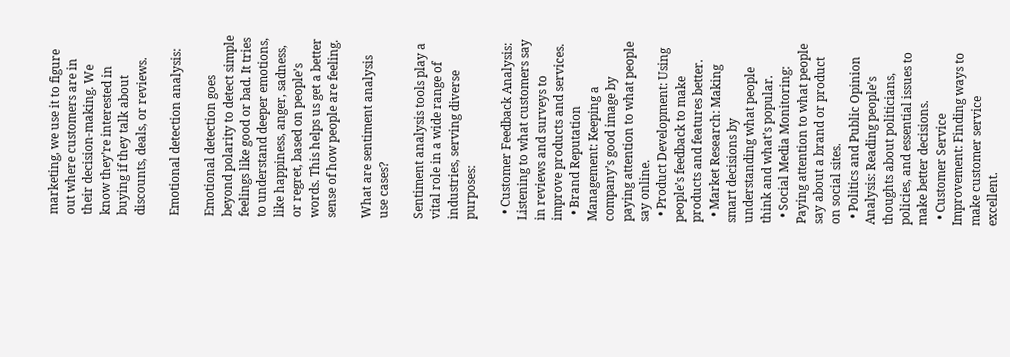marketing, we use it to figure out where customers are in their decision-making. We know they’re interested in buying if they talk about discounts, deals, or reviews.

Emotional detection analysis:

Emotional detection goes beyond polarity to detect simple feelings like good or bad. It tries to understand deeper emotions, like happiness, anger, sadness, or regret, based on people’s words. This helps us get a better sense of how people are feeling.

What are sentiment analysis use cases?

Sentiment analysis tools play a vital role in a wide range of industries, serving diverse purposes:

  • Customer Feedback Analysis: Listening to what customers say in reviews and surveys to improve products and services.
  • Brand Reputation Management: Keeping a company’s good image by paying attention to what people say online.
  • Product Development: Using people’s feedback to make products and features better.
  • Market Research: Making smart decisions by understanding what people think and what’s popular.
  • Social Media Monitoring: Paying attention to what people say about a brand or product on social sites.
  • Politics and Public Opinion Analysis: Reading people’s thoughts about politicians, policies, and essential issues to make better decisions.
  • Customer Service Improvement: Finding ways to make customer service excellent.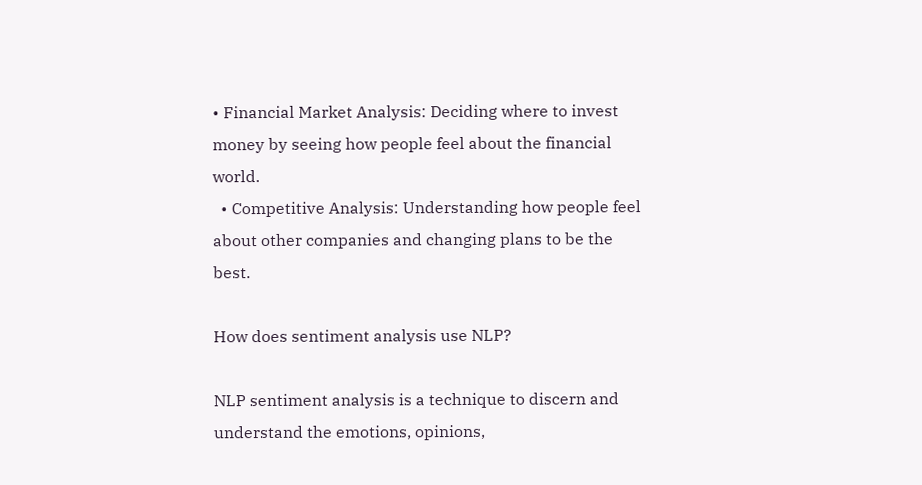• Financial Market Analysis: Deciding where to invest money by seeing how people feel about the financial world.
  • Competitive Analysis: Understanding how people feel about other companies and changing plans to be the best.

How does sentiment analysis use NLP?

NLP sentiment analysis is a technique to discern and understand the emotions, opinions,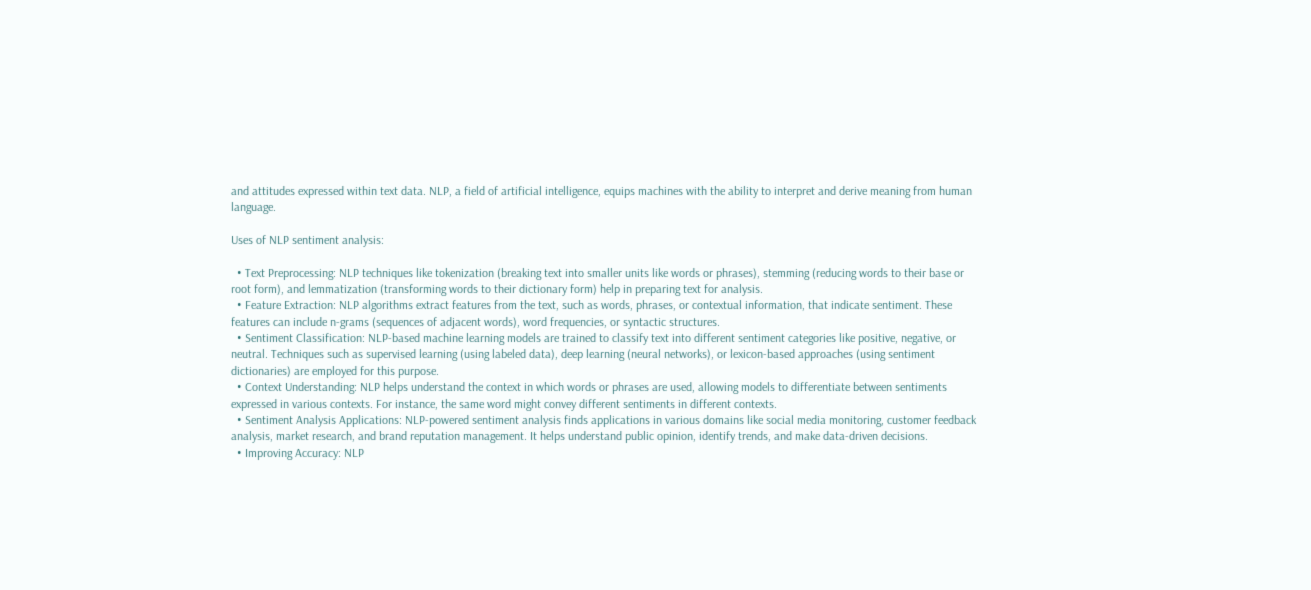and attitudes expressed within text data. NLP, a field of artificial intelligence, equips machines with the ability to interpret and derive meaning from human language.

Uses of NLP sentiment analysis:

  • Text Preprocessing: NLP techniques like tokenization (breaking text into smaller units like words or phrases), stemming (reducing words to their base or root form), and lemmatization (transforming words to their dictionary form) help in preparing text for analysis.
  • Feature Extraction: NLP algorithms extract features from the text, such as words, phrases, or contextual information, that indicate sentiment. These features can include n-grams (sequences of adjacent words), word frequencies, or syntactic structures.
  • Sentiment Classification: NLP-based machine learning models are trained to classify text into different sentiment categories like positive, negative, or neutral. Techniques such as supervised learning (using labeled data), deep learning (neural networks), or lexicon-based approaches (using sentiment dictionaries) are employed for this purpose.
  • Context Understanding: NLP helps understand the context in which words or phrases are used, allowing models to differentiate between sentiments expressed in various contexts. For instance, the same word might convey different sentiments in different contexts.
  • Sentiment Analysis Applications: NLP-powered sentiment analysis finds applications in various domains like social media monitoring, customer feedback analysis, market research, and brand reputation management. It helps understand public opinion, identify trends, and make data-driven decisions.
  • Improving Accuracy: NLP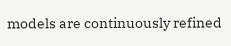models are continuously refined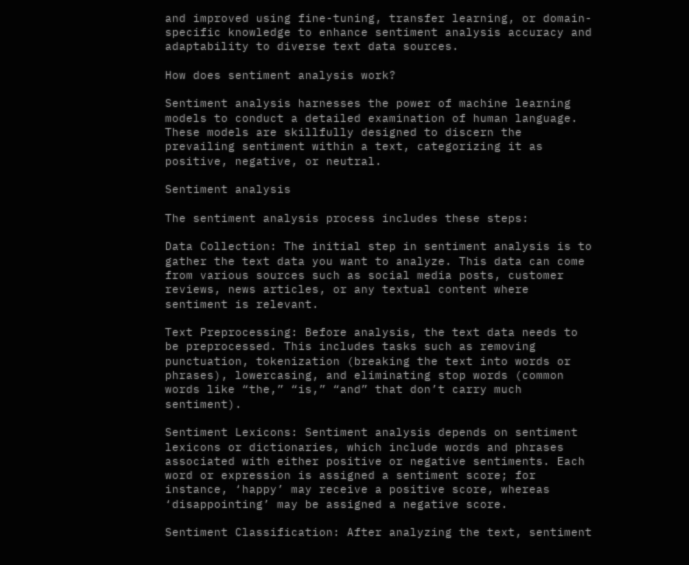and improved using fine-tuning, transfer learning, or domain-specific knowledge to enhance sentiment analysis accuracy and adaptability to diverse text data sources.

How does sentiment analysis work?

Sentiment analysis harnesses the power of machine learning models to conduct a detailed examination of human language. These models are skillfully designed to discern the prevailing sentiment within a text, categorizing it as positive, negative, or neutral.

Sentiment analysis

The sentiment analysis process includes these steps:

Data Collection: The initial step in sentiment analysis is to gather the text data you want to analyze. This data can come from various sources such as social media posts, customer reviews, news articles, or any textual content where sentiment is relevant.

Text Preprocessing: Before analysis, the text data needs to be preprocessed. This includes tasks such as removing punctuation, tokenization (breaking the text into words or phrases), lowercasing, and eliminating stop words (common words like “the,” “is,” “and” that don’t carry much sentiment).

Sentiment Lexicons: Sentiment analysis depends on sentiment lexicons or dictionaries, which include words and phrases associated with either positive or negative sentiments. Each word or expression is assigned a sentiment score; for instance, ‘happy’ may receive a positive score, whereas ‘disappointing’ may be assigned a negative score.

Sentiment Classification: After analyzing the text, sentiment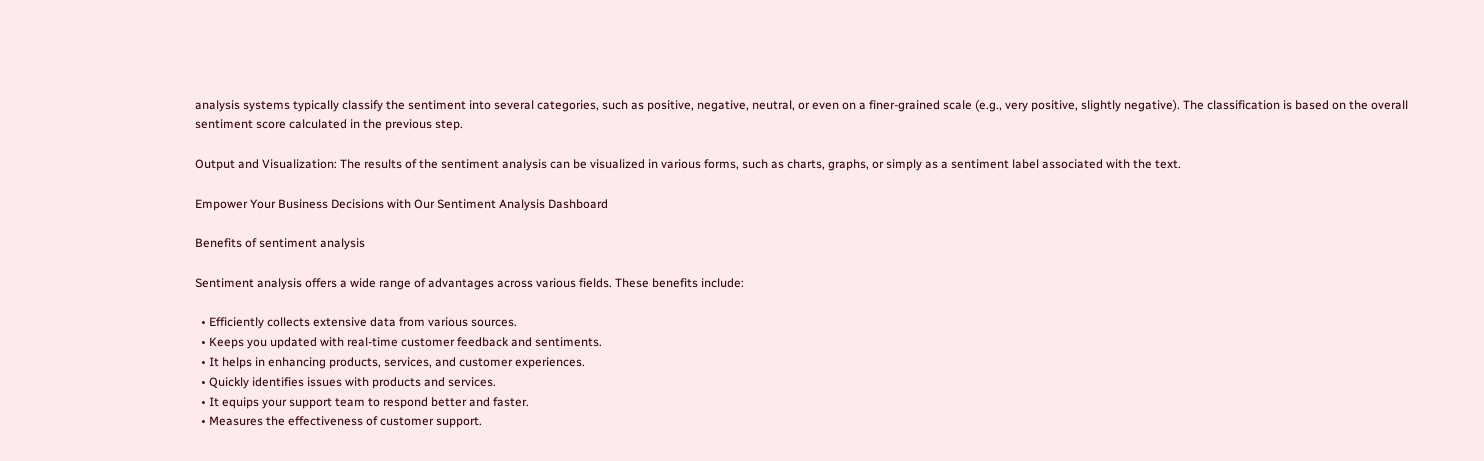analysis systems typically classify the sentiment into several categories, such as positive, negative, neutral, or even on a finer-grained scale (e.g., very positive, slightly negative). The classification is based on the overall sentiment score calculated in the previous step.

Output and Visualization: The results of the sentiment analysis can be visualized in various forms, such as charts, graphs, or simply as a sentiment label associated with the text.

Empower Your Business Decisions with Our Sentiment Analysis Dashboard

Benefits of sentiment analysis

Sentiment analysis offers a wide range of advantages across various fields. These benefits include:

  • Efficiently collects extensive data from various sources.
  • Keeps you updated with real-time customer feedback and sentiments.
  • It helps in enhancing products, services, and customer experiences.
  • Quickly identifies issues with products and services.
  • It equips your support team to respond better and faster.
  • Measures the effectiveness of customer support.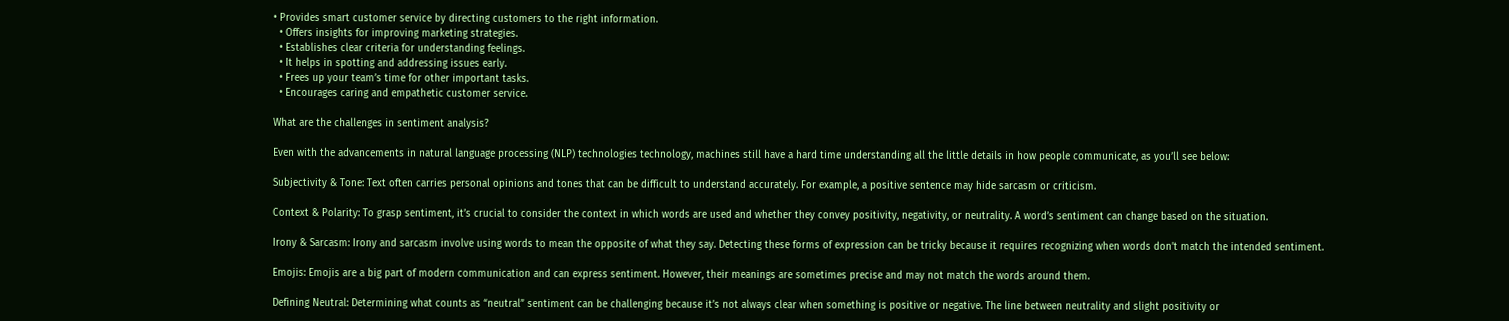• Provides smart customer service by directing customers to the right information.
  • Offers insights for improving marketing strategies.
  • Establishes clear criteria for understanding feelings.
  • It helps in spotting and addressing issues early.
  • Frees up your team’s time for other important tasks.
  • Encourages caring and empathetic customer service.

What are the challenges in sentiment analysis?

Even with the advancements in natural language processing (NLP) technologies technology, machines still have a hard time understanding all the little details in how people communicate, as you’ll see below:

Subjectivity & Tone: Text often carries personal opinions and tones that can be difficult to understand accurately. For example, a positive sentence may hide sarcasm or criticism.

Context & Polarity: To grasp sentiment, it’s crucial to consider the context in which words are used and whether they convey positivity, negativity, or neutrality. A word’s sentiment can change based on the situation.

Irony & Sarcasm: Irony and sarcasm involve using words to mean the opposite of what they say. Detecting these forms of expression can be tricky because it requires recognizing when words don’t match the intended sentiment.

Emojis: Emojis are a big part of modern communication and can express sentiment. However, their meanings are sometimes precise and may not match the words around them.

Defining Neutral: Determining what counts as “neutral” sentiment can be challenging because it’s not always clear when something is positive or negative. The line between neutrality and slight positivity or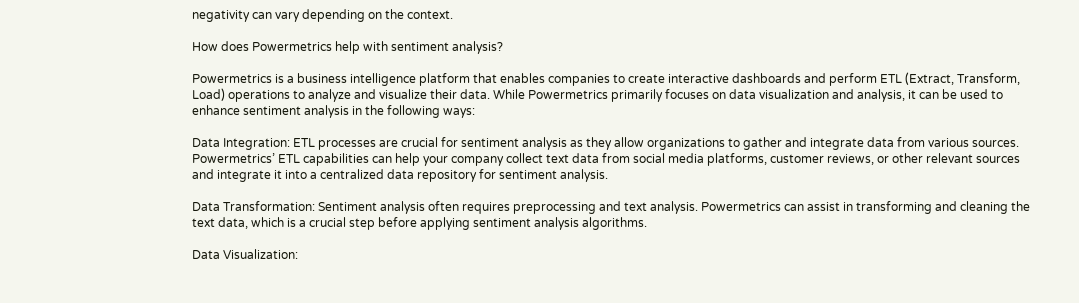negativity can vary depending on the context.

How does Powermetrics help with sentiment analysis?

Powermetrics is a business intelligence platform that enables companies to create interactive dashboards and perform ETL (Extract, Transform, Load) operations to analyze and visualize their data. While Powermetrics primarily focuses on data visualization and analysis, it can be used to enhance sentiment analysis in the following ways:

Data Integration: ETL processes are crucial for sentiment analysis as they allow organizations to gather and integrate data from various sources. Powermetrics’ ETL capabilities can help your company collect text data from social media platforms, customer reviews, or other relevant sources and integrate it into a centralized data repository for sentiment analysis.

Data Transformation: Sentiment analysis often requires preprocessing and text analysis. Powermetrics can assist in transforming and cleaning the text data, which is a crucial step before applying sentiment analysis algorithms.

Data Visualization: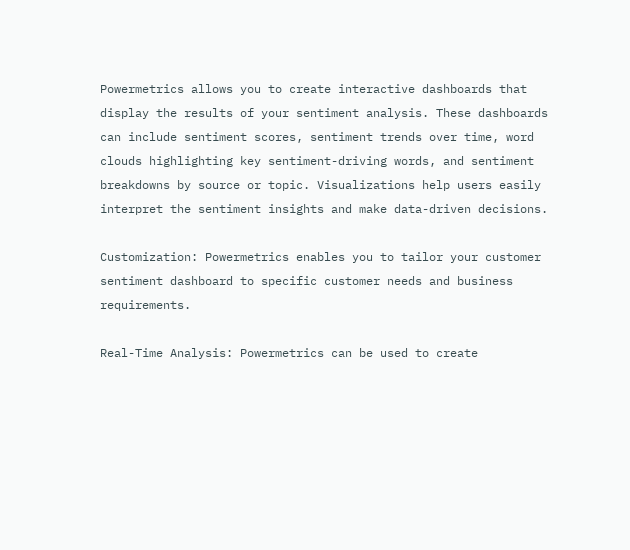Powermetrics allows you to create interactive dashboards that display the results of your sentiment analysis. These dashboards can include sentiment scores, sentiment trends over time, word clouds highlighting key sentiment-driving words, and sentiment breakdowns by source or topic. Visualizations help users easily interpret the sentiment insights and make data-driven decisions.

Customization: Powermetrics enables you to tailor your customer sentiment dashboard to specific customer needs and business requirements.

Real-Time Analysis: Powermetrics can be used to create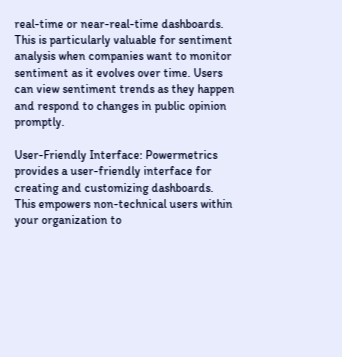real-time or near-real-time dashboards. This is particularly valuable for sentiment analysis when companies want to monitor sentiment as it evolves over time. Users can view sentiment trends as they happen and respond to changes in public opinion promptly.

User-Friendly Interface: Powermetrics provides a user-friendly interface for creating and customizing dashboards. This empowers non-technical users within your organization to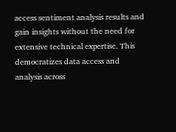access sentiment analysis results and gain insights without the need for extensive technical expertise. This democratizes data access and analysis across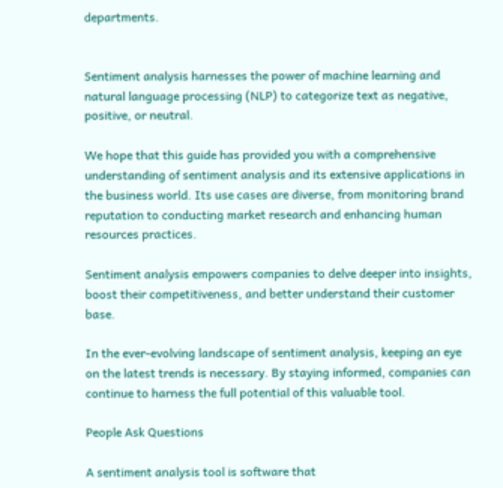departments.


Sentiment analysis harnesses the power of machine learning and natural language processing (NLP) to categorize text as negative, positive, or neutral.

We hope that this guide has provided you with a comprehensive understanding of sentiment analysis and its extensive applications in the business world. Its use cases are diverse, from monitoring brand reputation to conducting market research and enhancing human resources practices.

Sentiment analysis empowers companies to delve deeper into insights, boost their competitiveness, and better understand their customer base.

In the ever-evolving landscape of sentiment analysis, keeping an eye on the latest trends is necessary. By staying informed, companies can continue to harness the full potential of this valuable tool.

People Ask Questions

A sentiment analysis tool is software that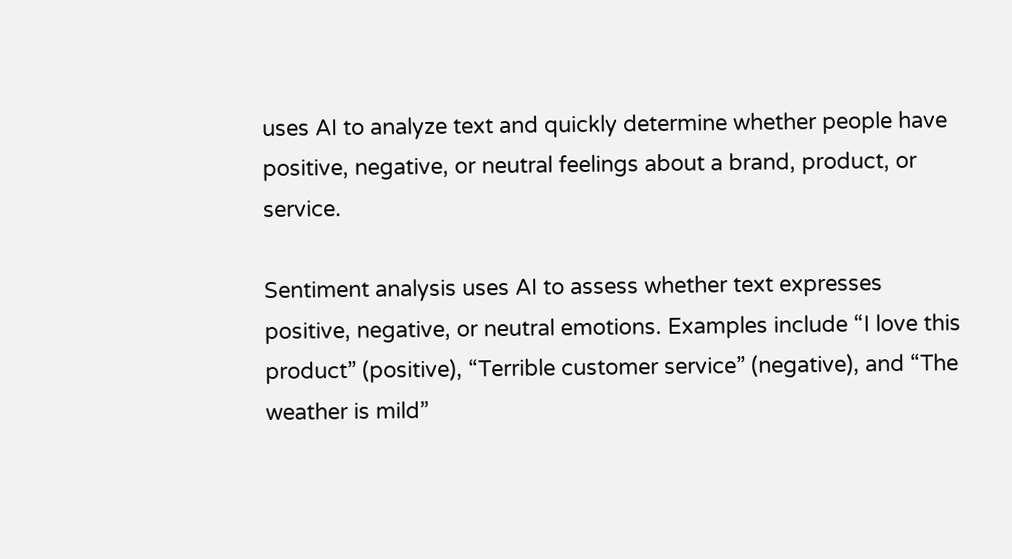uses AI to analyze text and quickly determine whether people have positive, negative, or neutral feelings about a brand, product, or service.

Sentiment analysis uses AI to assess whether text expresses positive, negative, or neutral emotions. Examples include “I love this product” (positive), “Terrible customer service” (negative), and “The weather is mild”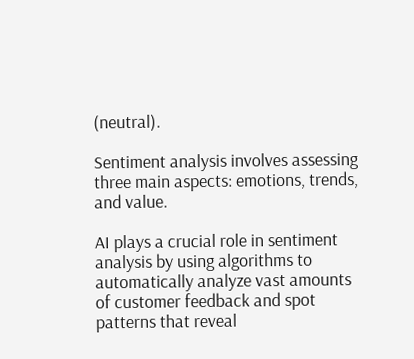(neutral).

Sentiment analysis involves assessing three main aspects: emotions, trends, and value.

AI plays a crucial role in sentiment analysis by using algorithms to automatically analyze vast amounts of customer feedback and spot patterns that reveal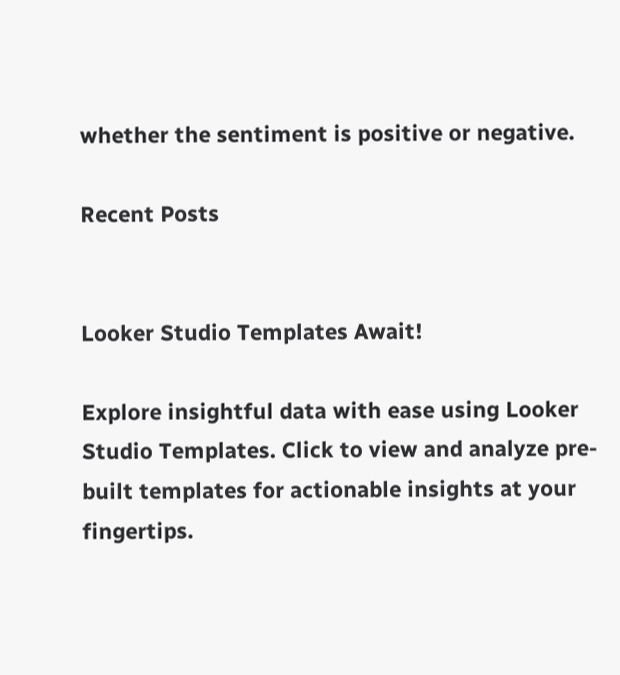whether the sentiment is positive or negative.

Recent Posts


Looker Studio Templates Await!

Explore insightful data with ease using Looker Studio Templates. Click to view and analyze pre-built templates for actionable insights at your fingertips.